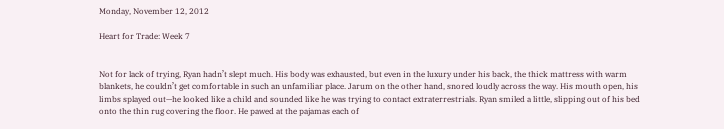Monday, November 12, 2012

Heart for Trade: Week 7


Not for lack of trying, Ryan hadn’t slept much. His body was exhausted, but even in the luxury under his back, the thick mattress with warm blankets, he couldn’t get comfortable in such an unfamiliar place. Jarum on the other hand, snored loudly across the way. His mouth open, his limbs splayed out—he looked like a child and sounded like he was trying to contact extraterrestrials. Ryan smiled a little, slipping out of his bed onto the thin rug covering the floor. He pawed at the pajamas each of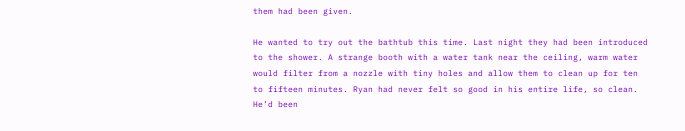them had been given.

He wanted to try out the bathtub this time. Last night they had been introduced to the shower. A strange booth with a water tank near the ceiling, warm water would filter from a nozzle with tiny holes and allow them to clean up for ten to fifteen minutes. Ryan had never felt so good in his entire life, so clean. He’d been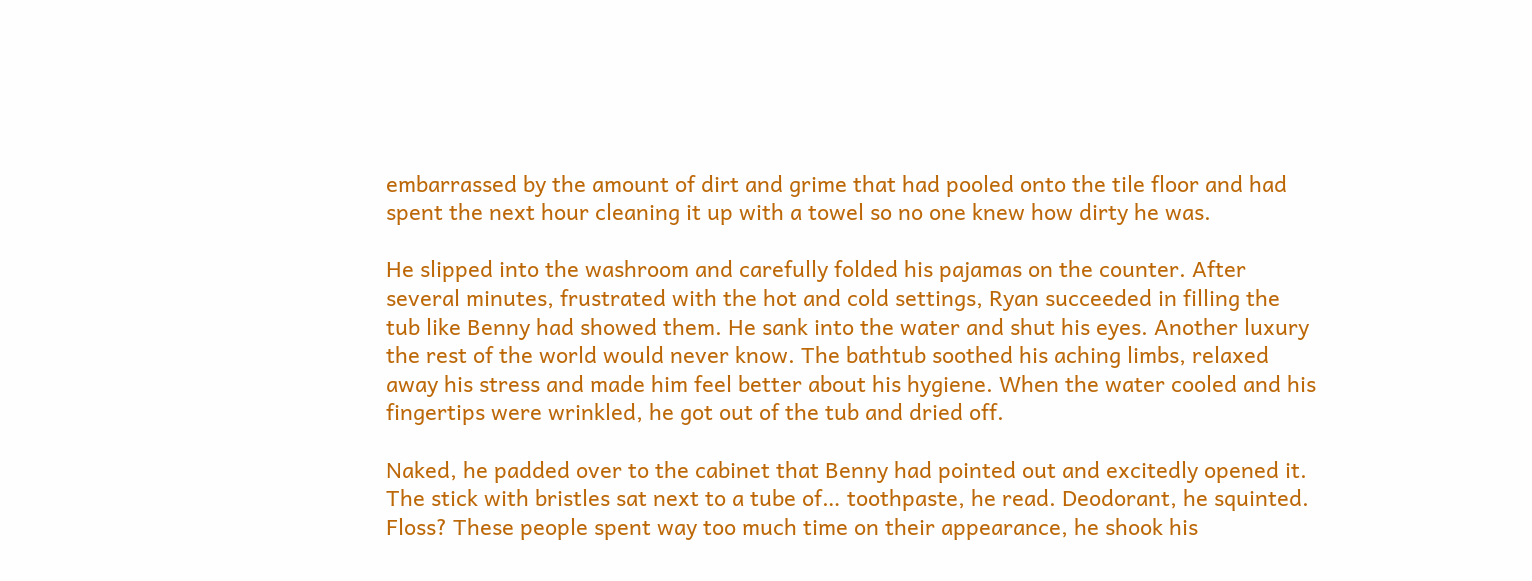embarrassed by the amount of dirt and grime that had pooled onto the tile floor and had spent the next hour cleaning it up with a towel so no one knew how dirty he was.

He slipped into the washroom and carefully folded his pajamas on the counter. After several minutes, frustrated with the hot and cold settings, Ryan succeeded in filling the tub like Benny had showed them. He sank into the water and shut his eyes. Another luxury the rest of the world would never know. The bathtub soothed his aching limbs, relaxed away his stress and made him feel better about his hygiene. When the water cooled and his fingertips were wrinkled, he got out of the tub and dried off.

Naked, he padded over to the cabinet that Benny had pointed out and excitedly opened it. The stick with bristles sat next to a tube of… toothpaste, he read. Deodorant, he squinted. Floss? These people spent way too much time on their appearance, he shook his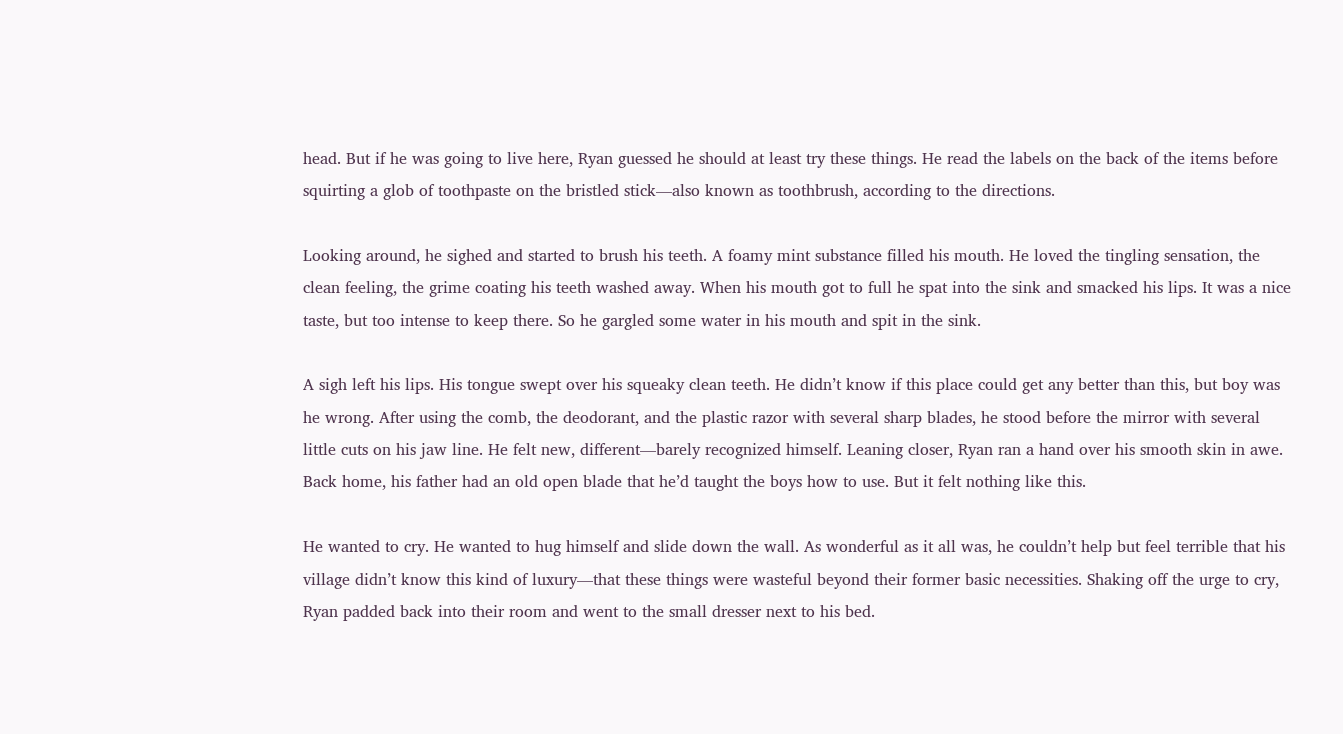head. But if he was going to live here, Ryan guessed he should at least try these things. He read the labels on the back of the items before squirting a glob of toothpaste on the bristled stick—also known as toothbrush, according to the directions.

Looking around, he sighed and started to brush his teeth. A foamy mint substance filled his mouth. He loved the tingling sensation, the clean feeling, the grime coating his teeth washed away. When his mouth got to full he spat into the sink and smacked his lips. It was a nice taste, but too intense to keep there. So he gargled some water in his mouth and spit in the sink.

A sigh left his lips. His tongue swept over his squeaky clean teeth. He didn’t know if this place could get any better than this, but boy was he wrong. After using the comb, the deodorant, and the plastic razor with several sharp blades, he stood before the mirror with several little cuts on his jaw line. He felt new, different—barely recognized himself. Leaning closer, Ryan ran a hand over his smooth skin in awe. Back home, his father had an old open blade that he’d taught the boys how to use. But it felt nothing like this.

He wanted to cry. He wanted to hug himself and slide down the wall. As wonderful as it all was, he couldn’t help but feel terrible that his village didn’t know this kind of luxury—that these things were wasteful beyond their former basic necessities. Shaking off the urge to cry, Ryan padded back into their room and went to the small dresser next to his bed.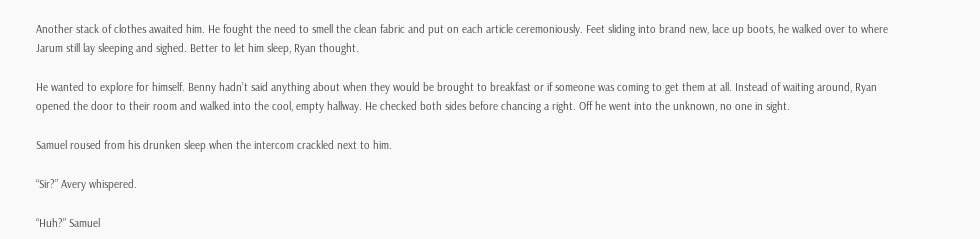Another stack of clothes awaited him. He fought the need to smell the clean fabric and put on each article ceremoniously. Feet sliding into brand new, lace up boots, he walked over to where Jarum still lay sleeping and sighed. Better to let him sleep, Ryan thought.

He wanted to explore for himself. Benny hadn’t said anything about when they would be brought to breakfast or if someone was coming to get them at all. Instead of waiting around, Ryan opened the door to their room and walked into the cool, empty hallway. He checked both sides before chancing a right. Off he went into the unknown, no one in sight.

Samuel roused from his drunken sleep when the intercom crackled next to him.

“Sir?” Avery whispered.

“Huh?” Samuel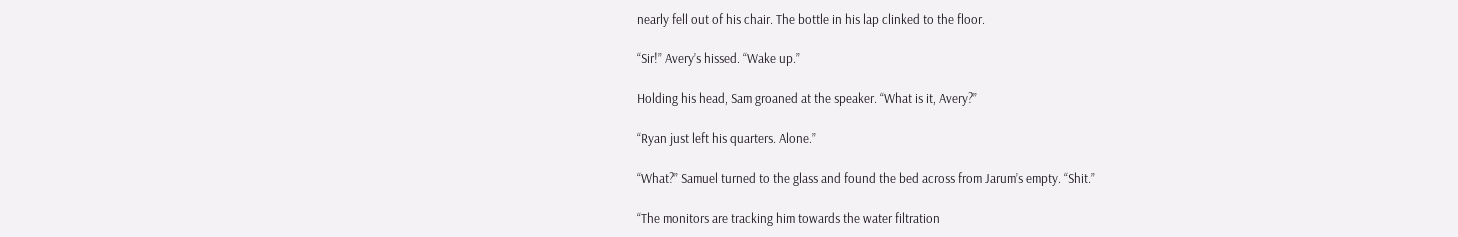nearly fell out of his chair. The bottle in his lap clinked to the floor.

“Sir!” Avery’s hissed. “Wake up.”

Holding his head, Sam groaned at the speaker. “What is it, Avery?”

“Ryan just left his quarters. Alone.”

“What?” Samuel turned to the glass and found the bed across from Jarum’s empty. “Shit.”

“The monitors are tracking him towards the water filtration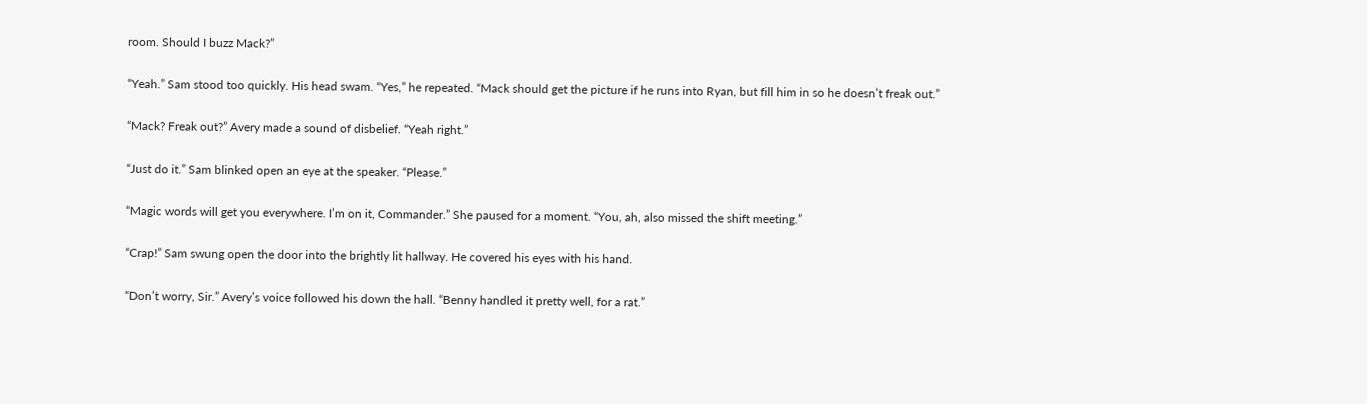room. Should I buzz Mack?”

“Yeah.” Sam stood too quickly. His head swam. “Yes,” he repeated. “Mack should get the picture if he runs into Ryan, but fill him in so he doesn’t freak out.”

“Mack? Freak out?” Avery made a sound of disbelief. “Yeah right.”

“Just do it.” Sam blinked open an eye at the speaker. “Please.”

“Magic words will get you everywhere. I’m on it, Commander.” She paused for a moment. “You, ah, also missed the shift meeting.”

“Crap!” Sam swung open the door into the brightly lit hallway. He covered his eyes with his hand.

“Don’t worry, Sir.” Avery’s voice followed his down the hall. “Benny handled it pretty well, for a rat.”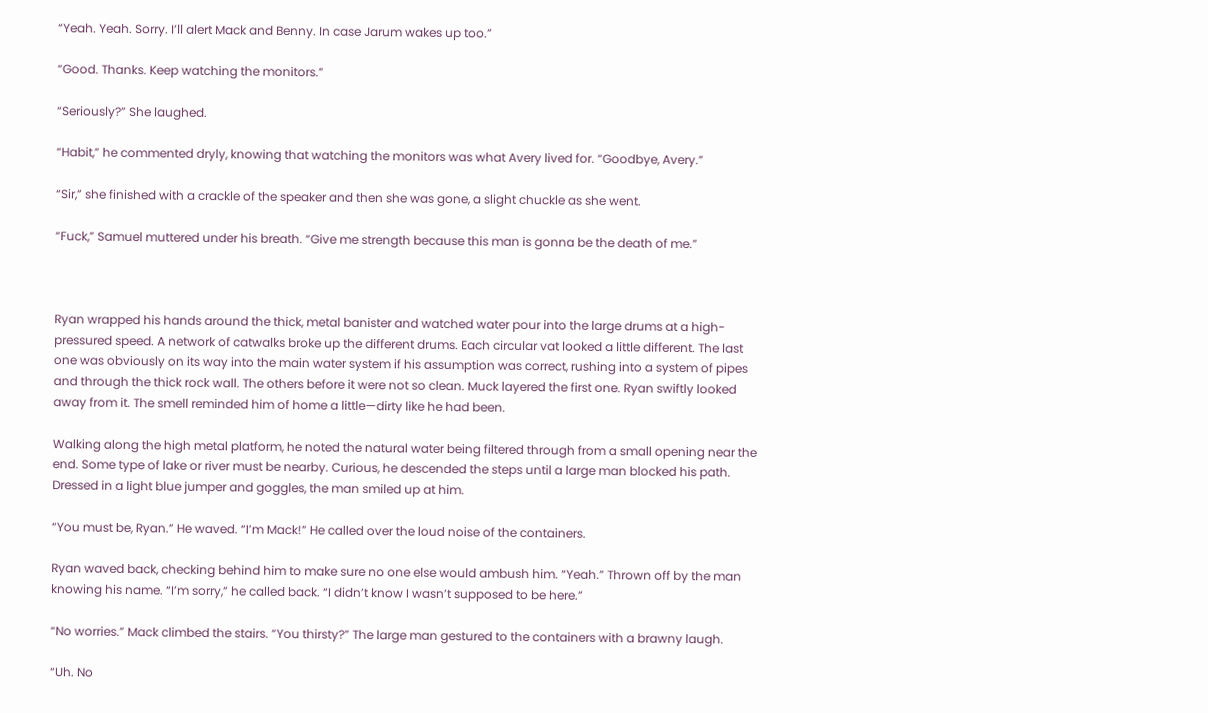“Yeah. Yeah. Sorry. I’ll alert Mack and Benny. In case Jarum wakes up too.”

“Good. Thanks. Keep watching the monitors.”

“Seriously?” She laughed.

“Habit,” he commented dryly, knowing that watching the monitors was what Avery lived for. “Goodbye, Avery.”

“Sir,” she finished with a crackle of the speaker and then she was gone, a slight chuckle as she went.

“Fuck,” Samuel muttered under his breath. “Give me strength because this man is gonna be the death of me.”



Ryan wrapped his hands around the thick, metal banister and watched water pour into the large drums at a high-pressured speed. A network of catwalks broke up the different drums. Each circular vat looked a little different. The last one was obviously on its way into the main water system if his assumption was correct, rushing into a system of pipes and through the thick rock wall. The others before it were not so clean. Muck layered the first one. Ryan swiftly looked away from it. The smell reminded him of home a little—dirty like he had been.

Walking along the high metal platform, he noted the natural water being filtered through from a small opening near the end. Some type of lake or river must be nearby. Curious, he descended the steps until a large man blocked his path. Dressed in a light blue jumper and goggles, the man smiled up at him.

“You must be, Ryan.” He waved. “I’m Mack!” He called over the loud noise of the containers.

Ryan waved back, checking behind him to make sure no one else would ambush him. “Yeah.” Thrown off by the man knowing his name. “I’m sorry,” he called back. “I didn’t know I wasn’t supposed to be here.”

“No worries.” Mack climbed the stairs. “You thirsty?” The large man gestured to the containers with a brawny laugh.

“Uh. No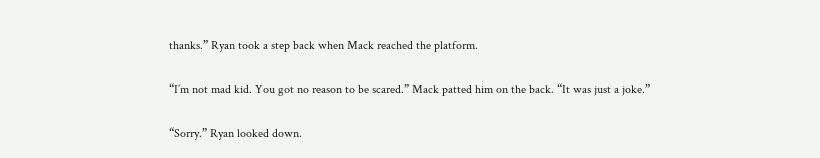thanks.” Ryan took a step back when Mack reached the platform.

“I’m not mad kid. You got no reason to be scared.” Mack patted him on the back. “It was just a joke.”

“Sorry.” Ryan looked down.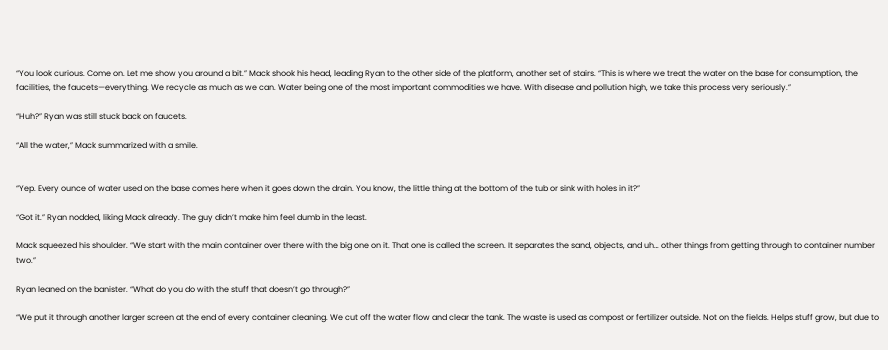“You look curious. Come on. Let me show you around a bit.” Mack shook his head, leading Ryan to the other side of the platform, another set of stairs. “This is where we treat the water on the base for consumption, the facilities, the faucets—everything. We recycle as much as we can. Water being one of the most important commodities we have. With disease and pollution high, we take this process very seriously.”

“Huh?” Ryan was still stuck back on faucets.

“All the water,” Mack summarized with a smile.


“Yep. Every ounce of water used on the base comes here when it goes down the drain. You know, the little thing at the bottom of the tub or sink with holes in it?”

“Got it.” Ryan nodded, liking Mack already. The guy didn’t make him feel dumb in the least.

Mack squeezed his shoulder. “We start with the main container over there with the big one on it. That one is called the screen. It separates the sand, objects, and uh… other things from getting through to container number two.”

Ryan leaned on the banister. “What do you do with the stuff that doesn’t go through?”

“We put it through another larger screen at the end of every container cleaning. We cut off the water flow and clear the tank. The waste is used as compost or fertilizer outside. Not on the fields. Helps stuff grow, but due to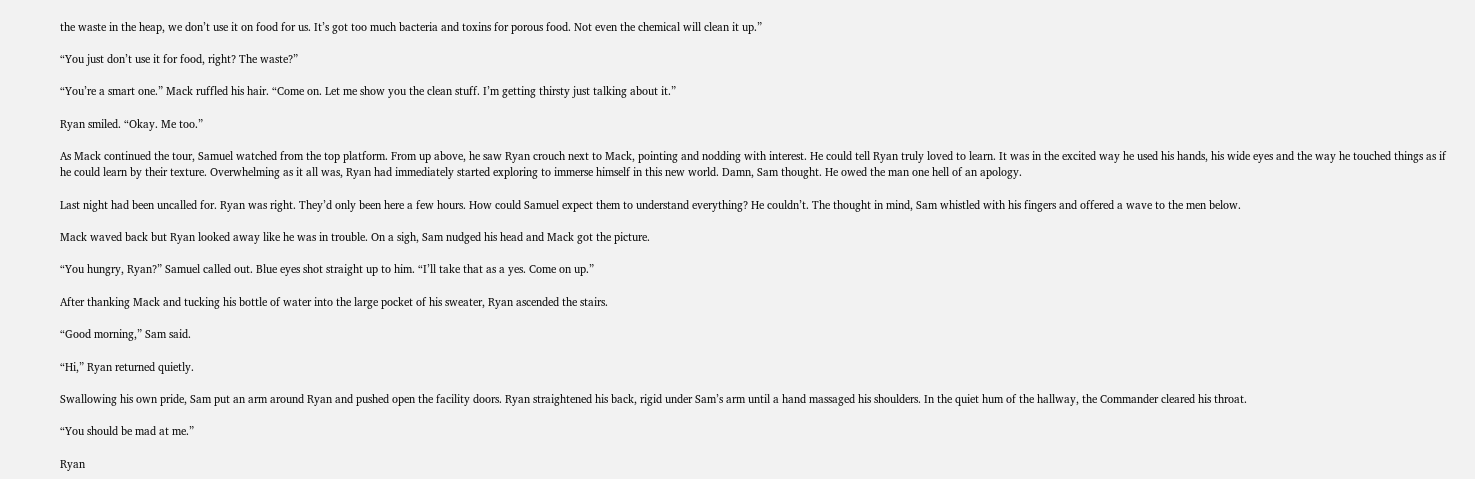the waste in the heap, we don’t use it on food for us. It’s got too much bacteria and toxins for porous food. Not even the chemical will clean it up.”

“You just don’t use it for food, right? The waste?”

“You’re a smart one.” Mack ruffled his hair. “Come on. Let me show you the clean stuff. I’m getting thirsty just talking about it.”

Ryan smiled. “Okay. Me too.”

As Mack continued the tour, Samuel watched from the top platform. From up above, he saw Ryan crouch next to Mack, pointing and nodding with interest. He could tell Ryan truly loved to learn. It was in the excited way he used his hands, his wide eyes and the way he touched things as if he could learn by their texture. Overwhelming as it all was, Ryan had immediately started exploring to immerse himself in this new world. Damn, Sam thought. He owed the man one hell of an apology.

Last night had been uncalled for. Ryan was right. They’d only been here a few hours. How could Samuel expect them to understand everything? He couldn’t. The thought in mind, Sam whistled with his fingers and offered a wave to the men below.

Mack waved back but Ryan looked away like he was in trouble. On a sigh, Sam nudged his head and Mack got the picture.

“You hungry, Ryan?” Samuel called out. Blue eyes shot straight up to him. “I’ll take that as a yes. Come on up.”

After thanking Mack and tucking his bottle of water into the large pocket of his sweater, Ryan ascended the stairs.

“Good morning,” Sam said.

“Hi,” Ryan returned quietly.

Swallowing his own pride, Sam put an arm around Ryan and pushed open the facility doors. Ryan straightened his back, rigid under Sam’s arm until a hand massaged his shoulders. In the quiet hum of the hallway, the Commander cleared his throat.

“You should be mad at me.”

Ryan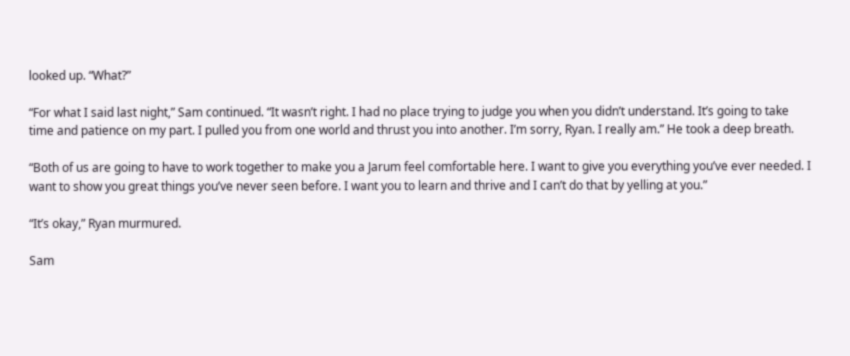looked up. “What?”

“For what I said last night,” Sam continued. “It wasn’t right. I had no place trying to judge you when you didn’t understand. It’s going to take time and patience on my part. I pulled you from one world and thrust you into another. I’m sorry, Ryan. I really am.” He took a deep breath.

“Both of us are going to have to work together to make you a Jarum feel comfortable here. I want to give you everything you’ve ever needed. I want to show you great things you’ve never seen before. I want you to learn and thrive and I can’t do that by yelling at you.”

“It’s okay,” Ryan murmured.

Sam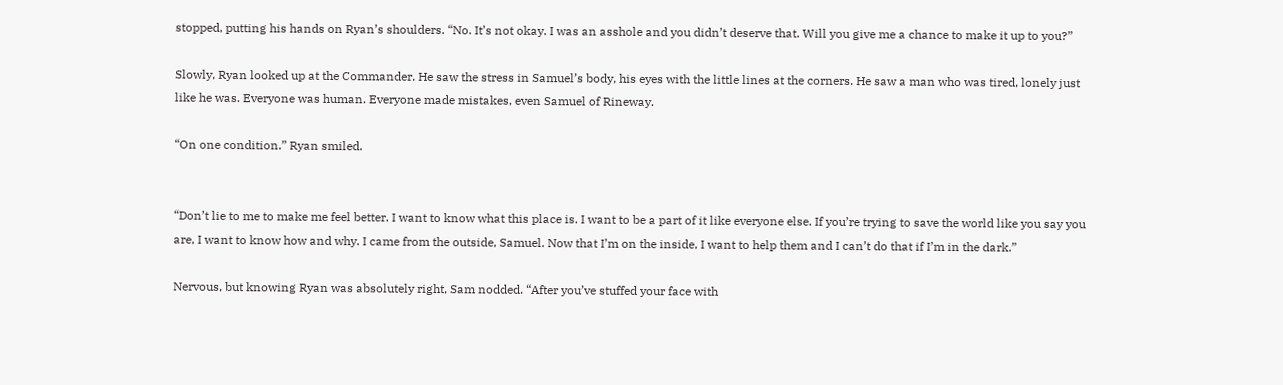stopped, putting his hands on Ryan’s shoulders. “No. It’s not okay. I was an asshole and you didn’t deserve that. Will you give me a chance to make it up to you?”

Slowly, Ryan looked up at the Commander. He saw the stress in Samuel’s body, his eyes with the little lines at the corners. He saw a man who was tired, lonely just like he was. Everyone was human. Everyone made mistakes, even Samuel of Rineway.

“On one condition.” Ryan smiled.


“Don’t lie to me to make me feel better. I want to know what this place is. I want to be a part of it like everyone else. If you’re trying to save the world like you say you are, I want to know how and why. I came from the outside, Samuel. Now that I’m on the inside, I want to help them and I can’t do that if I’m in the dark.”

Nervous, but knowing Ryan was absolutely right, Sam nodded. “After you’ve stuffed your face with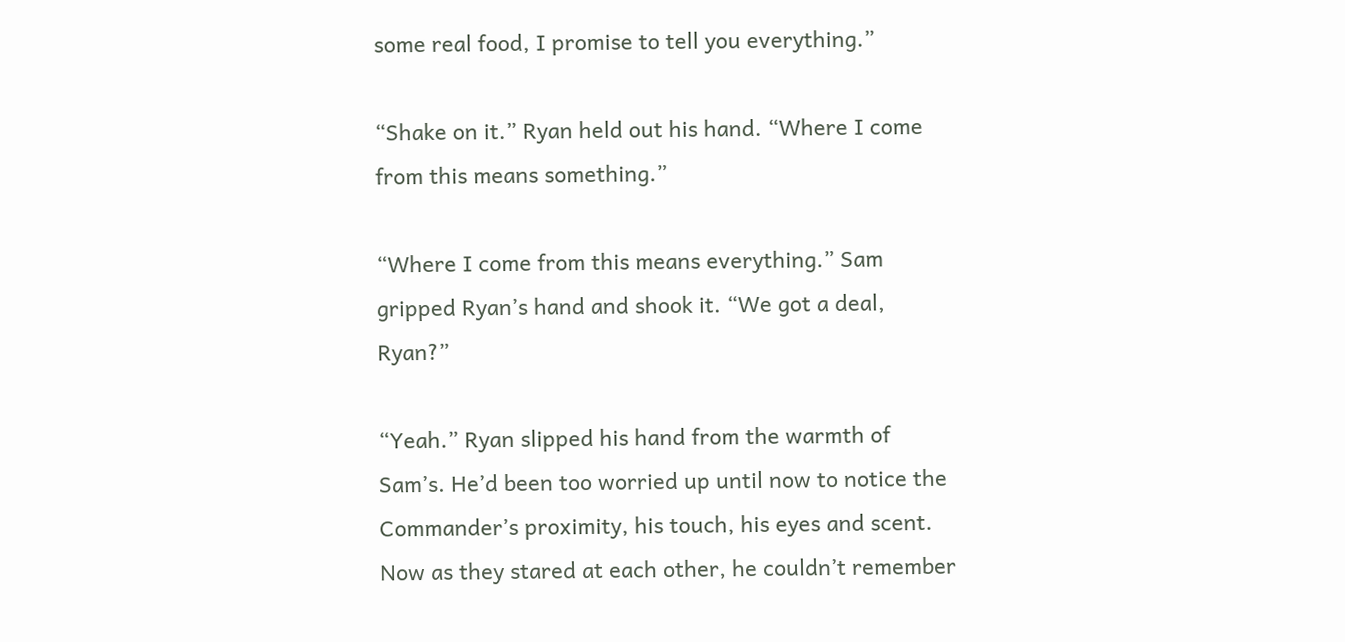some real food, I promise to tell you everything.”

“Shake on it.” Ryan held out his hand. “Where I come from this means something.”

“Where I come from this means everything.” Sam gripped Ryan’s hand and shook it. “We got a deal, Ryan?”

“Yeah.” Ryan slipped his hand from the warmth of Sam’s. He’d been too worried up until now to notice the Commander’s proximity, his touch, his eyes and scent. Now as they stared at each other, he couldn’t remember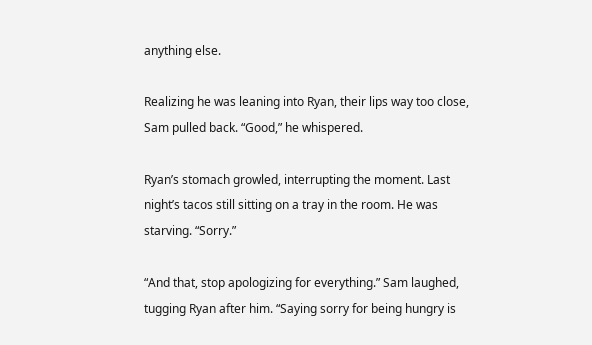anything else.

Realizing he was leaning into Ryan, their lips way too close, Sam pulled back. “Good,” he whispered.

Ryan’s stomach growled, interrupting the moment. Last night’s tacos still sitting on a tray in the room. He was starving. “Sorry.”

“And that, stop apologizing for everything.” Sam laughed, tugging Ryan after him. “Saying sorry for being hungry is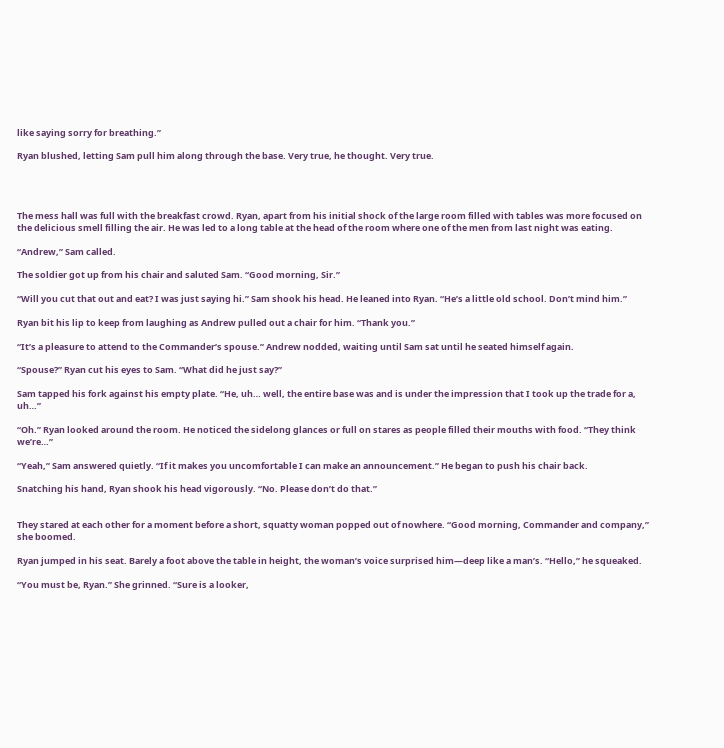like saying sorry for breathing.”

Ryan blushed, letting Sam pull him along through the base. Very true, he thought. Very true.




The mess hall was full with the breakfast crowd. Ryan, apart from his initial shock of the large room filled with tables was more focused on the delicious smell filling the air. He was led to a long table at the head of the room where one of the men from last night was eating.

“Andrew,” Sam called.

The soldier got up from his chair and saluted Sam. “Good morning, Sir.”

“Will you cut that out and eat? I was just saying hi.” Sam shook his head. He leaned into Ryan. “He’s a little old school. Don’t mind him.”

Ryan bit his lip to keep from laughing as Andrew pulled out a chair for him. “Thank you.”

“It’s a pleasure to attend to the Commander’s spouse.” Andrew nodded, waiting until Sam sat until he seated himself again.

“Spouse?” Ryan cut his eyes to Sam. “What did he just say?”

Sam tapped his fork against his empty plate. “He, uh… well, the entire base was and is under the impression that I took up the trade for a, uh…”

“Oh.” Ryan looked around the room. He noticed the sidelong glances or full on stares as people filled their mouths with food. “They think we’re…”

“Yeah,” Sam answered quietly. “If it makes you uncomfortable I can make an announcement.” He began to push his chair back.

Snatching his hand, Ryan shook his head vigorously. “No. Please don’t do that.”


They stared at each other for a moment before a short, squatty woman popped out of nowhere. “Good morning, Commander and company,” she boomed.

Ryan jumped in his seat. Barely a foot above the table in height, the woman’s voice surprised him—deep like a man’s. “Hello,” he squeaked.

“You must be, Ryan.” She grinned. “Sure is a looker,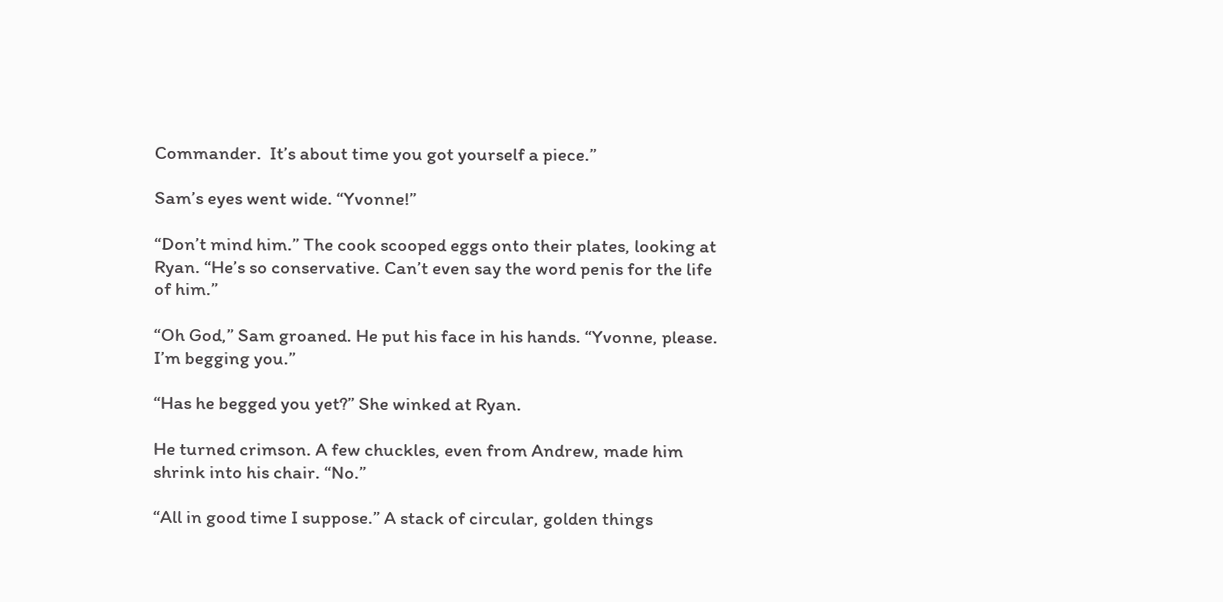Commander.  It’s about time you got yourself a piece.”

Sam’s eyes went wide. “Yvonne!”

“Don’t mind him.” The cook scooped eggs onto their plates, looking at Ryan. “He’s so conservative. Can’t even say the word penis for the life of him.”

“Oh God,” Sam groaned. He put his face in his hands. “Yvonne, please. I’m begging you.”

“Has he begged you yet?” She winked at Ryan.

He turned crimson. A few chuckles, even from Andrew, made him shrink into his chair. “No.”

“All in good time I suppose.” A stack of circular, golden things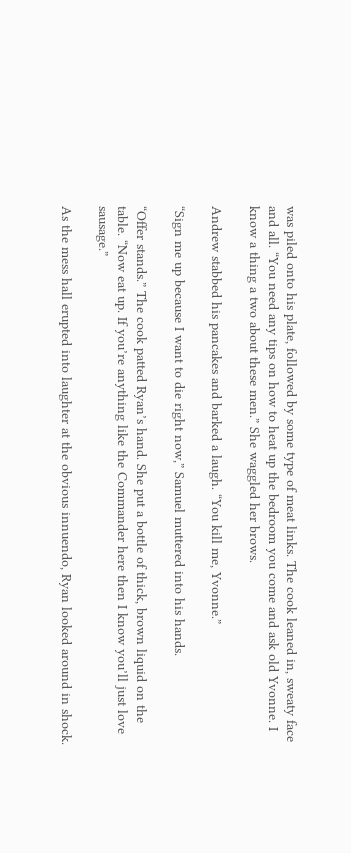was piled onto his plate, followed by some type of meat links. The cook leaned in, sweaty face and all. “You need any tips on how to heat up the bedroom you come and ask old Yvonne. I know a thing a two about these men.” She waggled her brows.

Andrew stabbed his pancakes and barked a laugh. “You kill me, Yvonne.”

“Sign me up because I want to die right now,” Samuel muttered into his hands.

“Offer stands.” The cook patted Ryan’s hand. She put a bottle of thick, brown liquid on the table. “Now eat up. If you’re anything like the Commander here then I know you’ll just love sausage.”

As the mess hall erupted into laughter at the obvious innuendo, Ryan looked around in shock.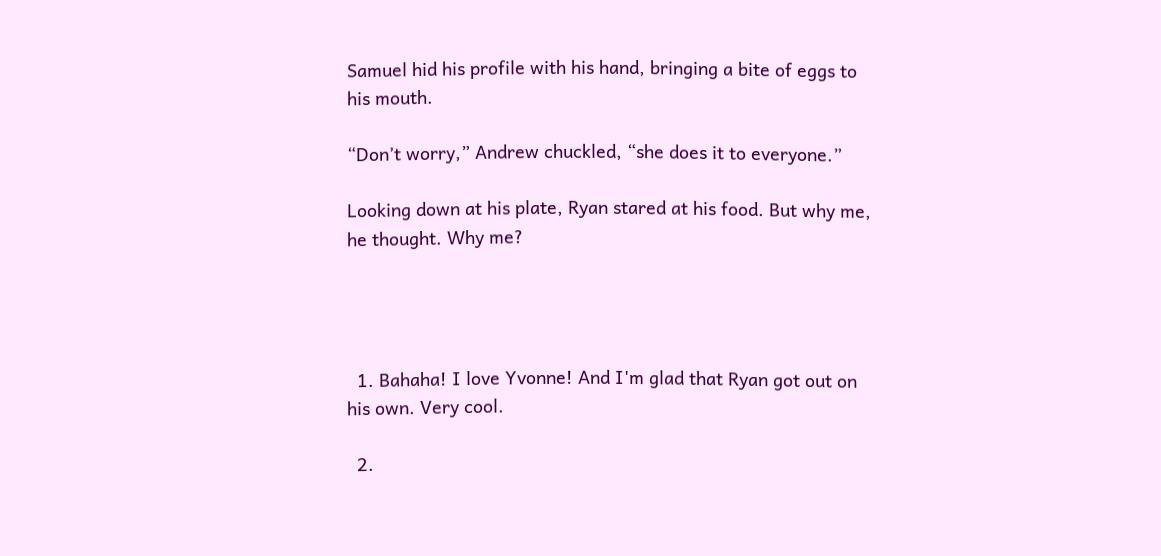Samuel hid his profile with his hand, bringing a bite of eggs to his mouth.

“Don’t worry,” Andrew chuckled, “she does it to everyone.”

Looking down at his plate, Ryan stared at his food. But why me, he thought. Why me?




  1. Bahaha! I love Yvonne! And I'm glad that Ryan got out on his own. Very cool.

  2.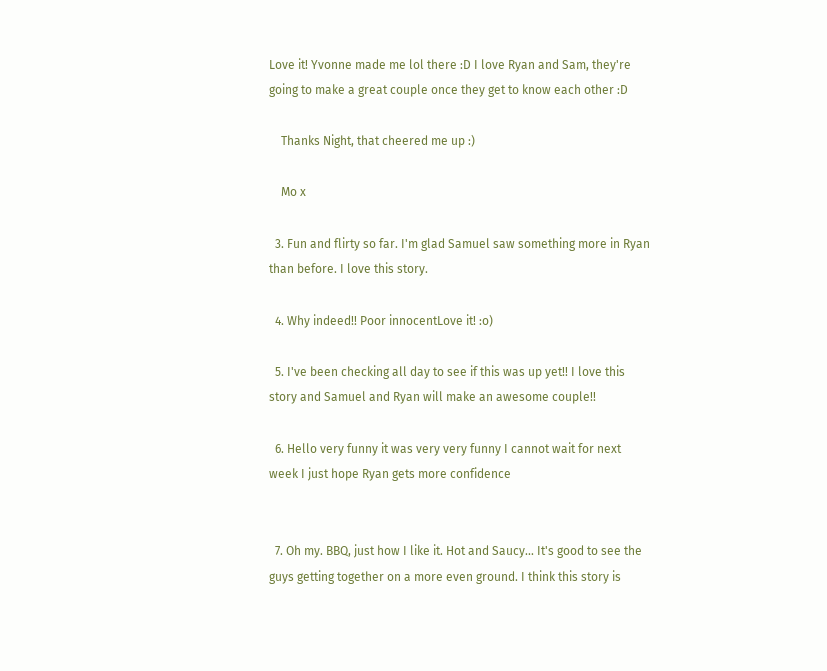Love it! Yvonne made me lol there :D I love Ryan and Sam, they're going to make a great couple once they get to know each other :D

    Thanks Night, that cheered me up :)

    Mo x

  3. Fun and flirty so far. I'm glad Samuel saw something more in Ryan than before. I love this story.

  4. Why indeed!! Poor innocentLove it! :o)

  5. I've been checking all day to see if this was up yet!! I love this story and Samuel and Ryan will make an awesome couple!!

  6. Hello very funny it was very very funny I cannot wait for next week I just hope Ryan gets more confidence


  7. Oh my. BBQ, just how I like it. Hot and Saucy... It's good to see the guys getting together on a more even ground. I think this story is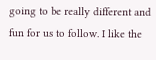going to be really different and fun for us to follow. I like the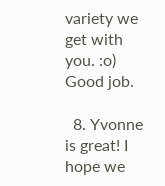variety we get with you. :o) Good job.

  8. Yvonne is great! I hope we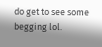do get to see some begging lol.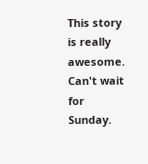This story is really awesome. Can't wait for Sunday.